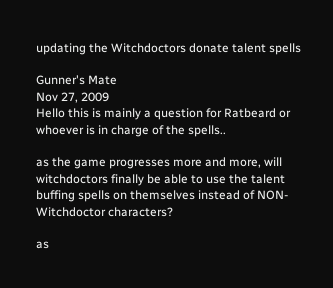updating the Witchdoctors donate talent spells

Gunner's Mate
Nov 27, 2009
Hello this is mainly a question for Ratbeard or whoever is in charge of the spells..

as the game progresses more and more, will witchdoctors finally be able to use the talent buffing spells on themselves instead of NON-Witchdoctor characters?

as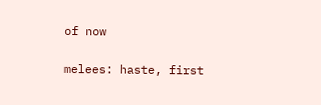of now

melees: haste, first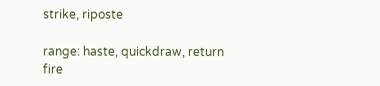strike, riposte

range: haste, quickdraw, return fire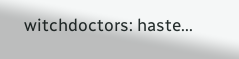witchdoctors: haste...